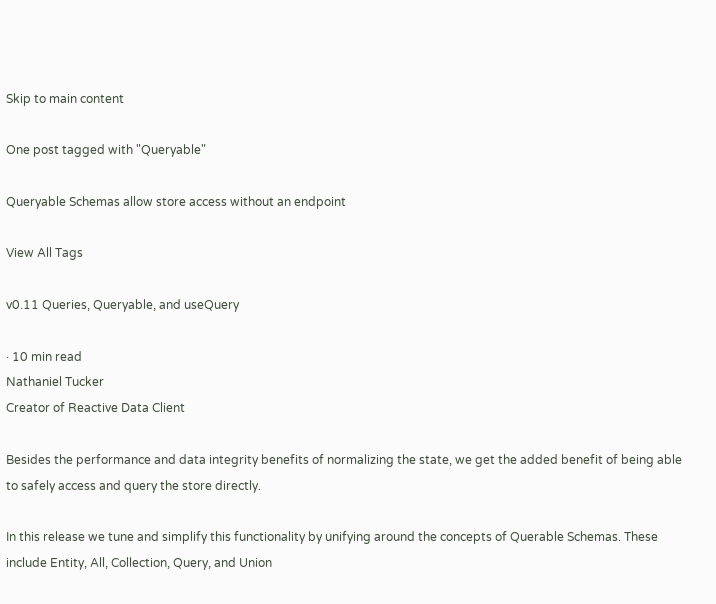Skip to main content

One post tagged with "Queryable"

Queryable Schemas allow store access without an endpoint

View All Tags

v0.11 Queries, Queryable, and useQuery

· 10 min read
Nathaniel Tucker
Creator of Reactive Data Client

Besides the performance and data integrity benefits of normalizing the state, we get the added benefit of being able to safely access and query the store directly.

In this release we tune and simplify this functionality by unifying around the concepts of Querable Schemas. These include Entity, All, Collection, Query, and Union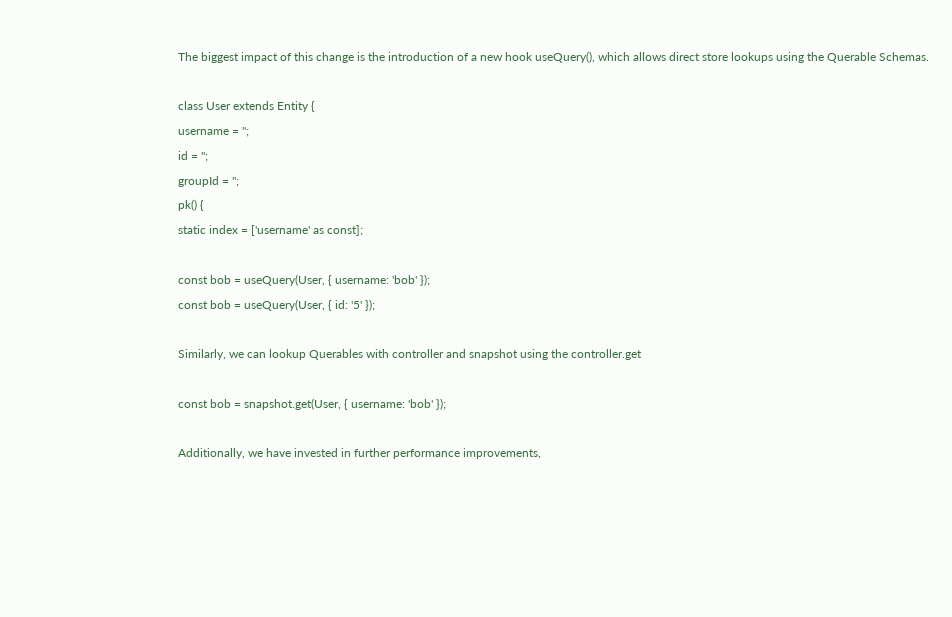The biggest impact of this change is the introduction of a new hook useQuery(), which allows direct store lookups using the Querable Schemas.

class User extends Entity {
username = '';
id = '';
groupId = '';
pk() {
static index = ['username' as const];

const bob = useQuery(User, { username: 'bob' });
const bob = useQuery(User, { id: '5' });

Similarly, we can lookup Querables with controller and snapshot using the controller.get

const bob = snapshot.get(User, { username: 'bob' });

Additionally, we have invested in further performance improvements,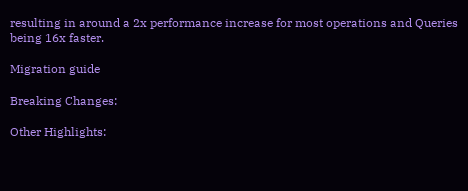resulting in around a 2x performance increase for most operations and Queries being 16x faster.

Migration guide

Breaking Changes:

Other Highlights: